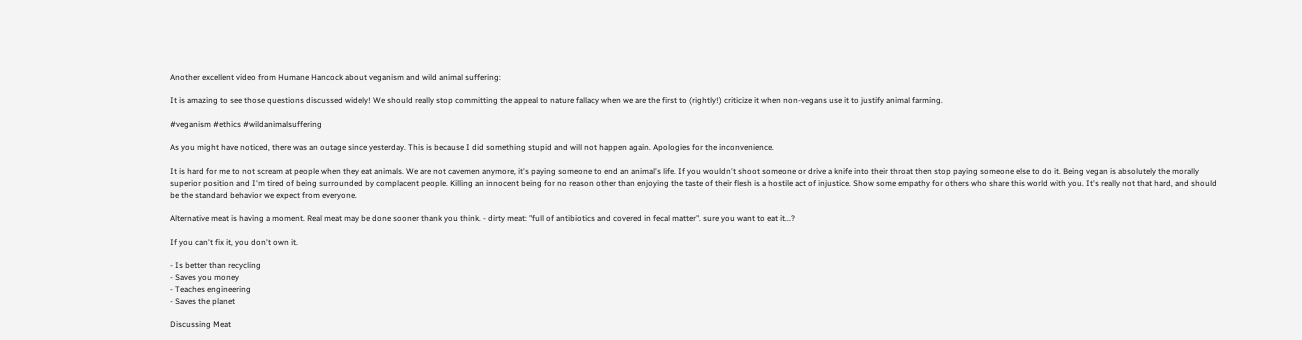Another excellent video from Humane Hancock about veganism and wild animal suffering:

It is amazing to see those questions discussed widely! We should really stop committing the appeal to nature fallacy when we are the first to (rightly!) criticize it when non-vegans use it to justify animal farming.

#veganism #ethics #wildanimalsuffering

As you might have noticed, there was an outage since yesterday. This is because I did something stupid and will not happen again. Apologies for the inconvenience.

It is hard for me to not scream at people when they eat animals. We are not cavemen anymore, it's paying someone to end an animal's life. If you wouldn't shoot someone or drive a knife into their throat then stop paying someone else to do it. Being vegan is absolutely the morally superior position and I'm tired of being surrounded by complacent people. Killing an innocent being for no reason other than enjoying the taste of their flesh is a hostile act of injustice. Show some empathy for others who share this world with you. It's really not that hard, and should be the standard behavior we expect from everyone.

Alternative meat is having a moment. Real meat may be done sooner thank you think. - dirty meat: "full of antibiotics and covered in fecal matter". sure you want to eat it...?

If you can't fix it, you don't own it.

- Is better than recycling
- Saves you money
- Teaches engineering
- Saves the planet

Discussing Meat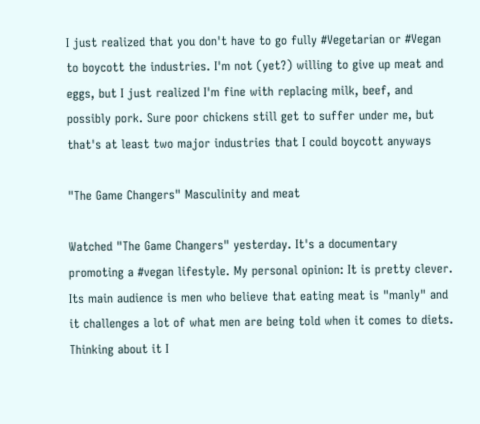I just realized that you don't have to go fully #Vegetarian or #Vegan to boycott the industries. I'm not (yet?) willing to give up meat and eggs, but I just realized I'm fine with replacing milk, beef, and possibly pork. Sure poor chickens still get to suffer under me, but that's at least two major industries that I could boycott anyways

"The Game Changers" Masculinity and meat

Watched "The Game Changers" yesterday. It's a documentary promoting a #vegan lifestyle. My personal opinion: It is pretty clever. Its main audience is men who believe that eating meat is "manly" and it challenges a lot of what men are being told when it comes to diets. Thinking about it I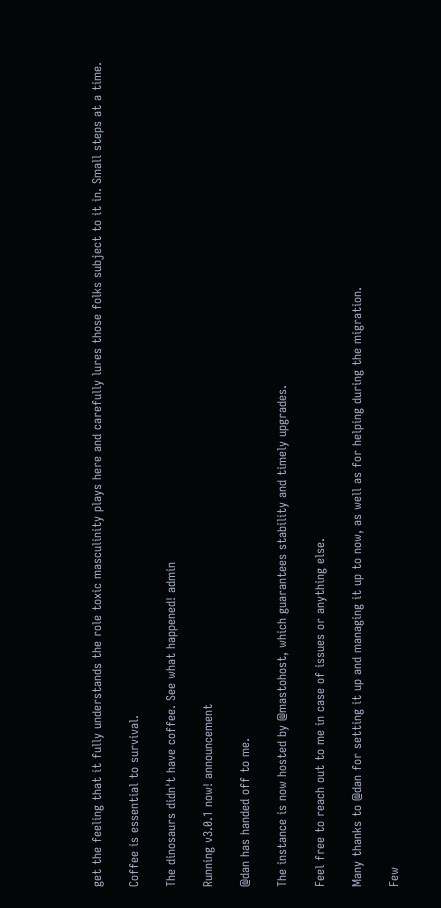get the feeling that it fully understands the role toxic masculinity plays here and carefully lures those folks subject to it in. Small steps at a time.

Coffee is essential to survival.

The dinosaurs didn't have coffee. See what happened! admin

Running v3.0.1 now! announcement

@dan has handed off to me.

The instance is now hosted by @mastohost, which guarantees stability and timely upgrades.

Feel free to reach out to me in case of issues or anything else.

Many thanks to @dan for setting it up and managing it up to now, as well as for helping during the migration.

Few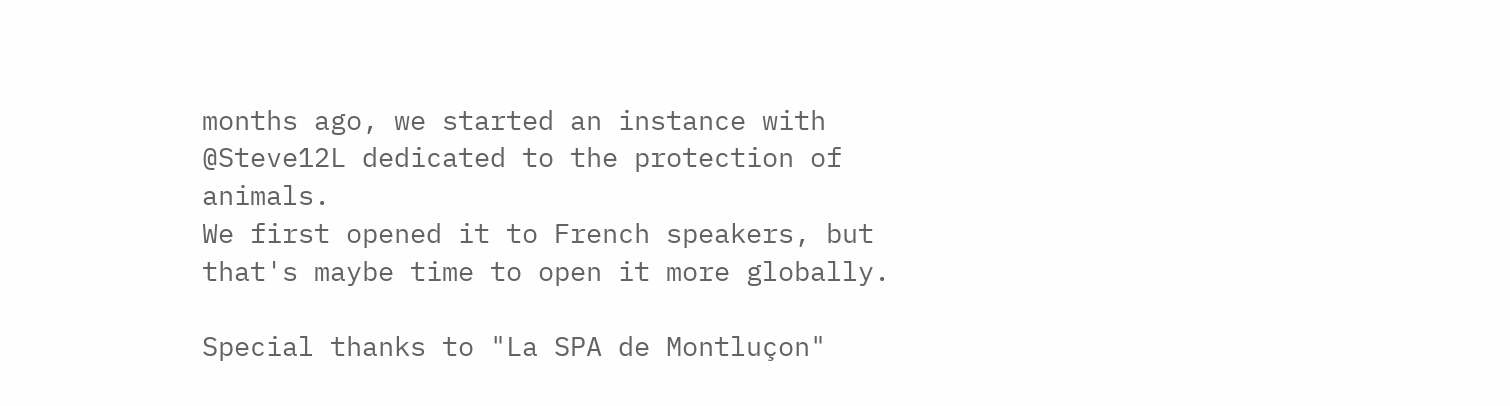months ago, we started an instance with @Steve12L dedicated to the protection of animals.
We first opened it to French speakers, but that's maybe time to open it more globally.

Special thanks to "La SPA de Montluçon"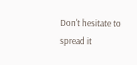Don't hesitate to spread it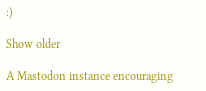:)

Show older

A Mastodon instance encouraging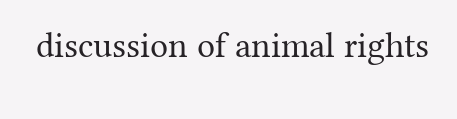discussion of animal rights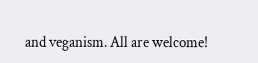and veganism. All are welcome!